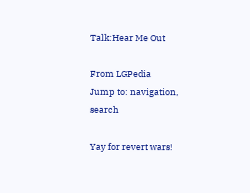Talk:Hear Me Out

From LGPedia
Jump to: navigation, search

Yay for revert wars!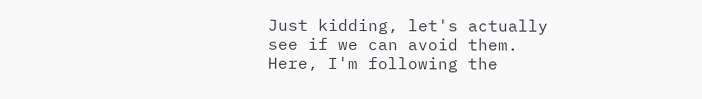Just kidding, let's actually see if we can avoid them. Here, I'm following the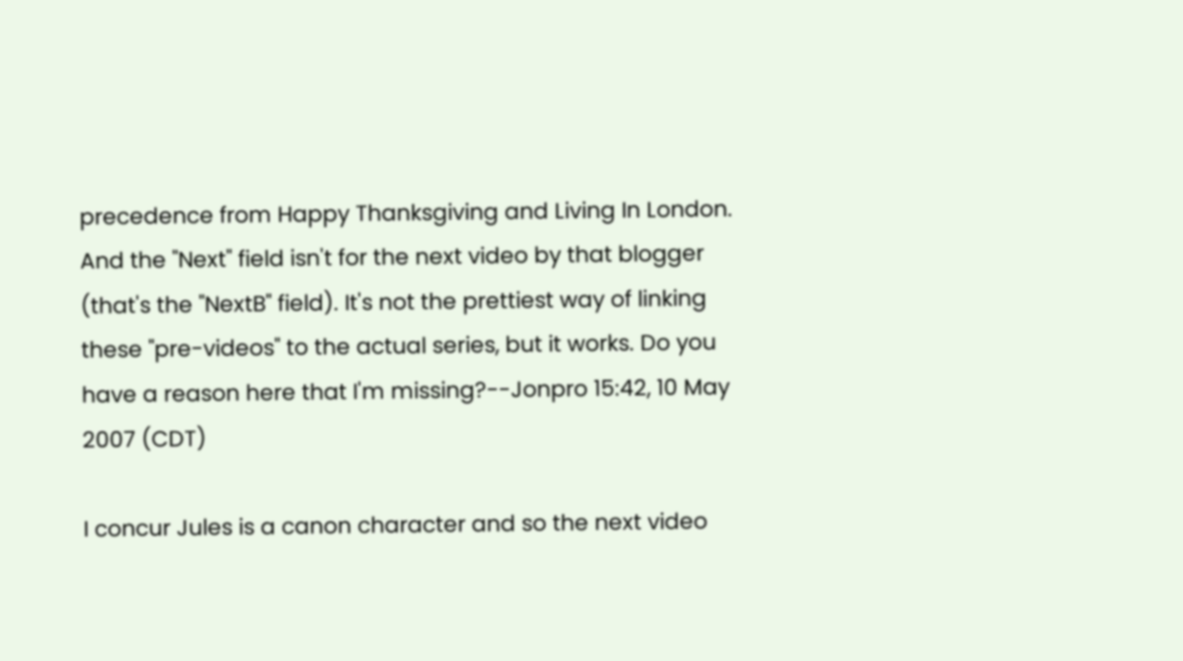precedence from Happy Thanksgiving and Living In London. And the "Next" field isn't for the next video by that blogger (that's the "NextB" field). It's not the prettiest way of linking these "pre-videos" to the actual series, but it works. Do you have a reason here that I'm missing?--Jonpro 15:42, 10 May 2007 (CDT)

I concur Jules is a canon character and so the next video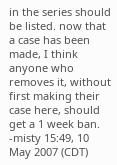in the series should be listed. now that a case has been made, I think anyone who removes it, without first making their case here, should get a 1 week ban. -misty 15:49, 10 May 2007 (CDT)